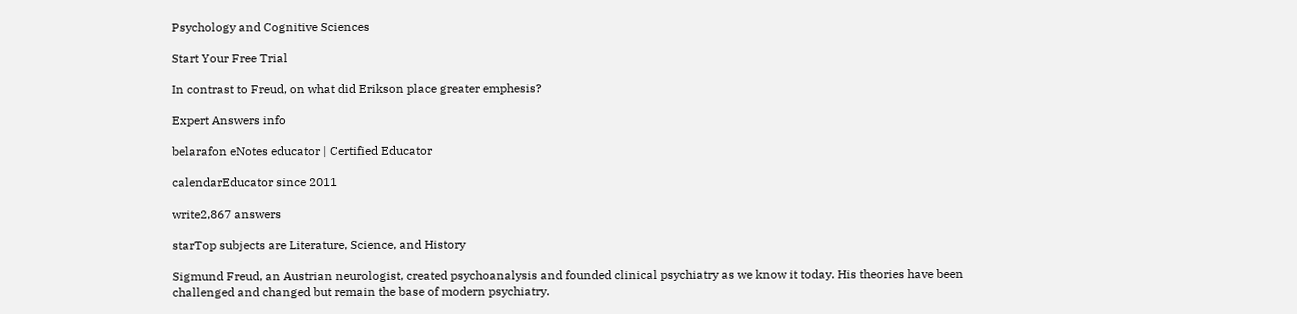Psychology and Cognitive Sciences

Start Your Free Trial

In contrast to Freud, on what did Erikson place greater emphesis?

Expert Answers info

belarafon eNotes educator | Certified Educator

calendarEducator since 2011

write2,867 answers

starTop subjects are Literature, Science, and History

Sigmund Freud, an Austrian neurologist, created psychoanalysis and founded clinical psychiatry as we know it today. His theories have been challenged and changed but remain the base of modern psychiatry.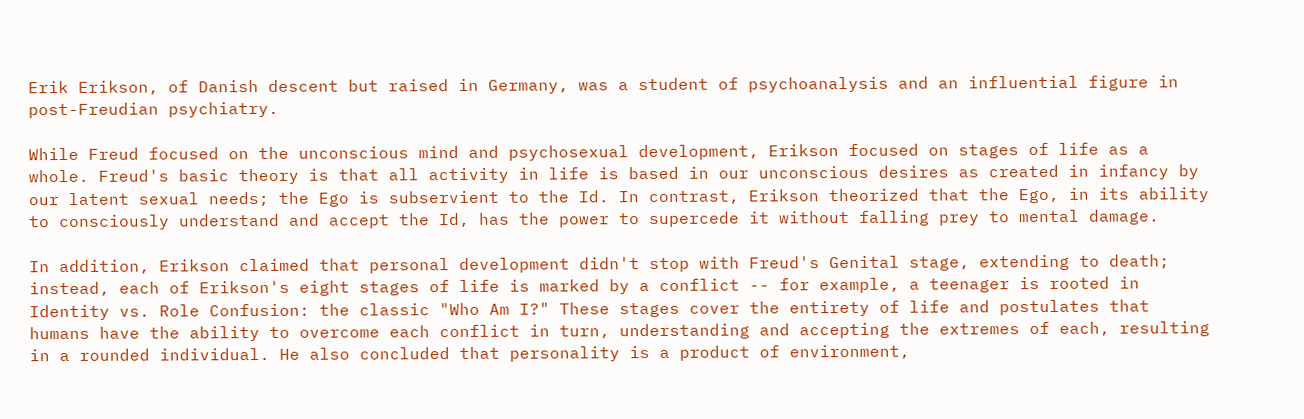Erik Erikson, of Danish descent but raised in Germany, was a student of psychoanalysis and an influential figure in post-Freudian psychiatry.

While Freud focused on the unconscious mind and psychosexual development, Erikson focused on stages of life as a whole. Freud's basic theory is that all activity in life is based in our unconscious desires as created in infancy by our latent sexual needs; the Ego is subservient to the Id. In contrast, Erikson theorized that the Ego, in its ability to consciously understand and accept the Id, has the power to supercede it without falling prey to mental damage.

In addition, Erikson claimed that personal development didn't stop with Freud's Genital stage, extending to death; instead, each of Erikson's eight stages of life is marked by a conflict -- for example, a teenager is rooted in Identity vs. Role Confusion: the classic "Who Am I?" These stages cover the entirety of life and postulates that humans have the ability to overcome each conflict in turn, understanding and accepting the extremes of each, resulting in a rounded individual. He also concluded that personality is a product of environment,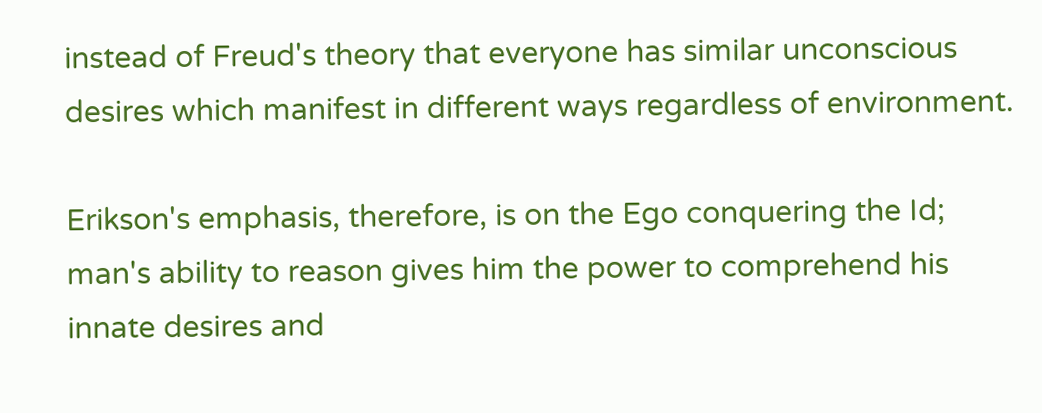instead of Freud's theory that everyone has similar unconscious desires which manifest in different ways regardless of environment.

Erikson's emphasis, therefore, is on the Ego conquering the Id; man's ability to reason gives him the power to comprehend his innate desires and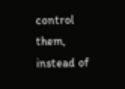control them, instead of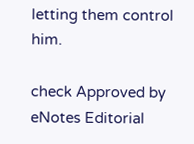letting them control him.

check Approved by eNotes Editorial